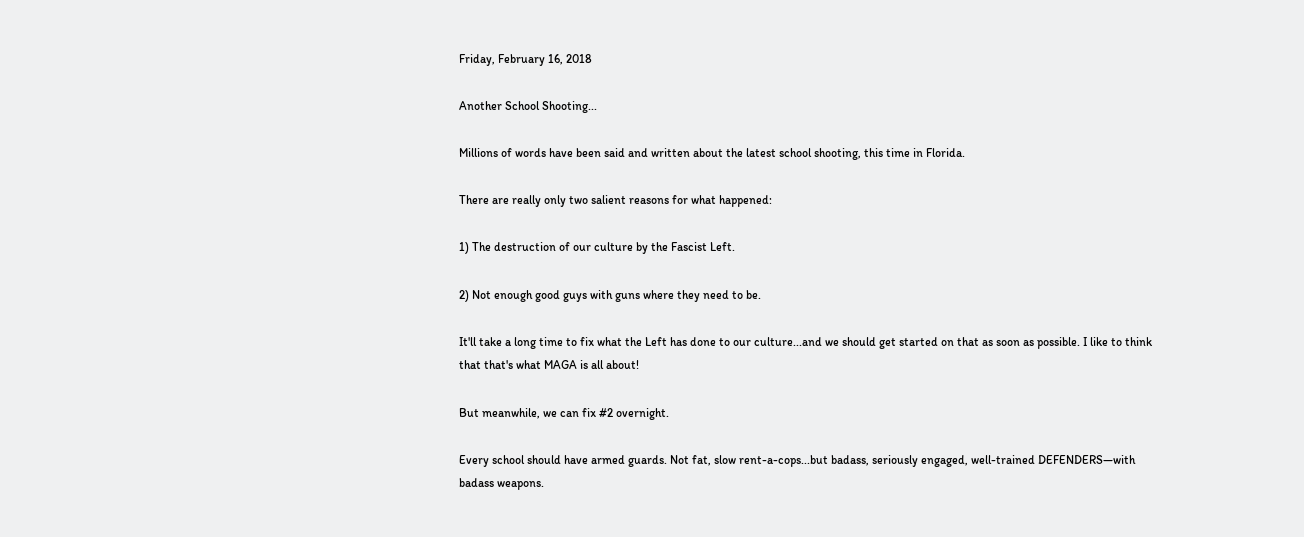Friday, February 16, 2018

Another School Shooting...

Millions of words have been said and written about the latest school shooting, this time in Florida.

There are really only two salient reasons for what happened:

1) The destruction of our culture by the Fascist Left.

2) Not enough good guys with guns where they need to be.

It'll take a long time to fix what the Left has done to our culture...and we should get started on that as soon as possible. I like to think that that's what MAGA is all about!

But meanwhile, we can fix #2 overnight.

Every school should have armed guards. Not fat, slow rent-a-cops...but badass, seriously engaged, well-trained DEFENDERS—with badass weapons.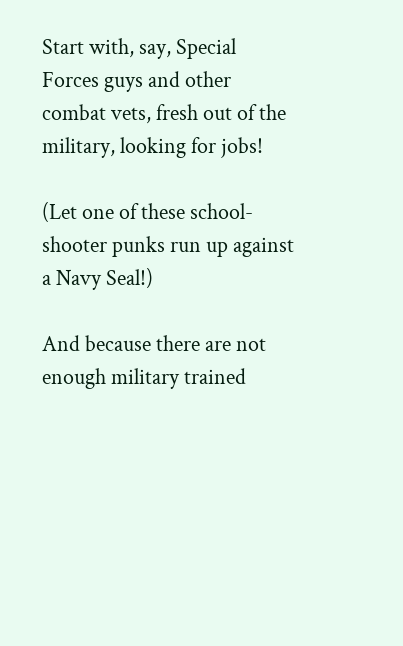Start with, say, Special Forces guys and other combat vets, fresh out of the military, looking for jobs!

(Let one of these school-shooter punks run up against a Navy Seal!)

And because there are not enough military trained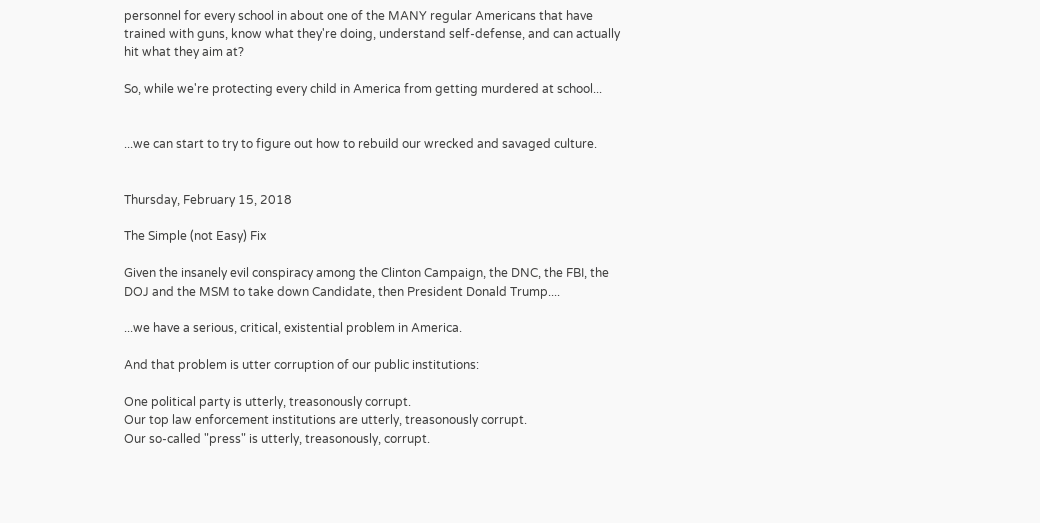personnel for every school in about one of the MANY regular Americans that have trained with guns, know what they're doing, understand self-defense, and can actually hit what they aim at?

So, while we're protecting every child in America from getting murdered at school...


...we can start to try to figure out how to rebuild our wrecked and savaged culture.


Thursday, February 15, 2018

The Simple (not Easy) Fix

Given the insanely evil conspiracy among the Clinton Campaign, the DNC, the FBI, the DOJ and the MSM to take down Candidate, then President Donald Trump....

...we have a serious, critical, existential problem in America.

And that problem is utter corruption of our public institutions:

One political party is utterly, treasonously corrupt.
Our top law enforcement institutions are utterly, treasonously corrupt.
Our so-called "press" is utterly, treasonously, corrupt.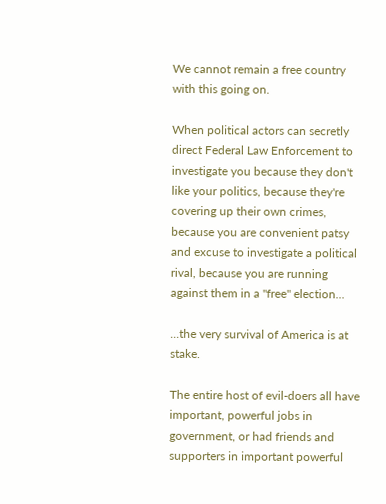We cannot remain a free country with this going on.

When political actors can secretly direct Federal Law Enforcement to investigate you because they don't like your politics, because they're covering up their own crimes, because you are convenient patsy and excuse to investigate a political rival, because you are running against them in a "free" election...

...the very survival of America is at stake.

The entire host of evil-doers all have important, powerful jobs in government, or had friends and supporters in important powerful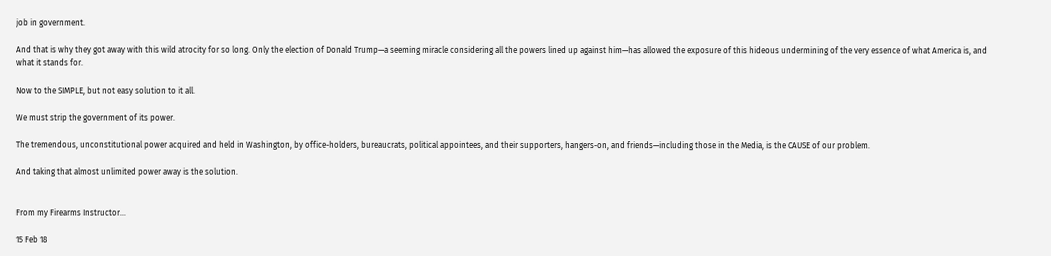job in government.

And that is why they got away with this wild atrocity for so long. Only the election of Donald Trump—a seeming miracle considering all the powers lined up against him—has allowed the exposure of this hideous undermining of the very essence of what America is, and what it stands for.

Now to the SIMPLE, but not easy solution to it all.

We must strip the government of its power.

The tremendous, unconstitutional power acquired and held in Washington, by office-holders, bureaucrats, political appointees, and their supporters, hangers-on, and friends—including those in the Media, is the CAUSE of our problem.

And taking that almost unlimited power away is the solution.


From my Firearms Instructor...

15 Feb 18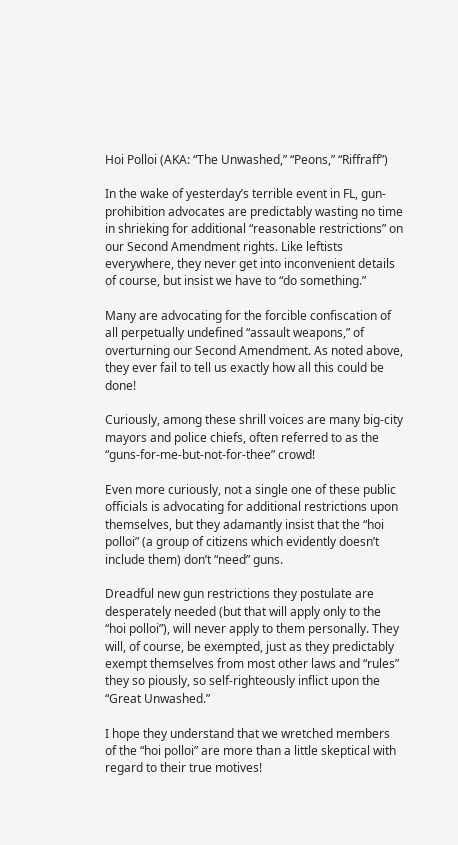Hoi Polloi (AKA: “The Unwashed,” “Peons,” “Riffraff”)

In the wake of yesterday’s terrible event in FL, gun-prohibition advocates are predictably wasting no time in shrieking for additional “reasonable restrictions” on our Second Amendment rights. Like leftists everywhere, they never get into inconvenient details of course, but insist we have to “do something.”

Many are advocating for the forcible confiscation of all perpetually undefined “assault weapons,” of overturning our Second Amendment. As noted above, they ever fail to tell us exactly how all this could be done!

Curiously, among these shrill voices are many big-city mayors and police chiefs, often referred to as the “guns-for-me-but-not-for-thee” crowd!

Even more curiously, not a single one of these public officials is advocating for additional restrictions upon themselves, but they adamantly insist that the “hoi polloi” (a group of citizens which evidently doesn’t include them) don’t “need” guns.

Dreadful new gun restrictions they postulate are desperately needed (but that will apply only to the “hoi polloi”), will never apply to them personally. They will, of course, be exempted, just as they predictably exempt themselves from most other laws and “rules” they so piously, so self-righteously inflict upon the “Great Unwashed.”

I hope they understand that we wretched members of the “hoi polloi” are more than a little skeptical with regard to their true motives!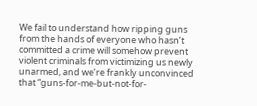We fail to understand how ripping guns from the hands of everyone who hasn’t committed a crime will somehow prevent violent criminals from victimizing us newly unarmed, and we’re frankly unconvinced that “guns-for-me-but-not-for-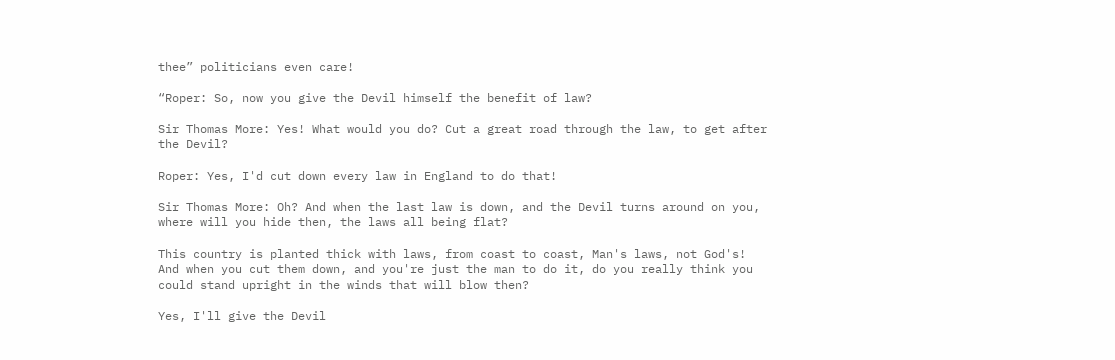thee” politicians even care!

“Roper: So, now you give the Devil himself the benefit of law?

Sir Thomas More: Yes! What would you do? Cut a great road through the law, to get after the Devil?

Roper: Yes, I'd cut down every law in England to do that!

Sir Thomas More: Oh? And when the last law is down, and the Devil turns around on you, where will you hide then, the laws all being flat?

This country is planted thick with laws, from coast to coast, Man's laws, not God's! And when you cut them down, and you're just the man to do it, do you really think you could stand upright in the winds that will blow then?

Yes, I'll give the Devil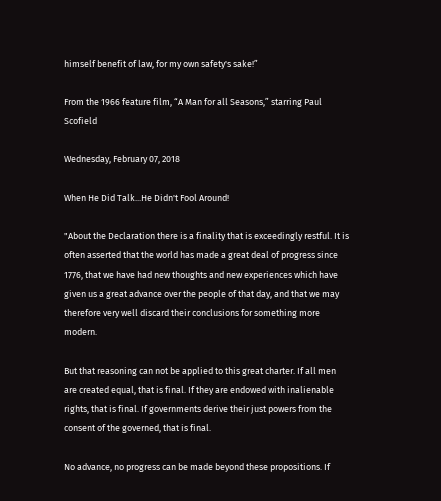himself benefit of law, for my own safety's sake!”

From the 1966 feature film, “A Man for all Seasons,” starring Paul Scofield

Wednesday, February 07, 2018

When He Did Talk...He Didn't Fool Around!

"About the Declaration there is a finality that is exceedingly restful. It is often asserted that the world has made a great deal of progress since 1776, that we have had new thoughts and new experiences which have given us a great advance over the people of that day, and that we may therefore very well discard their conclusions for something more modern.

But that reasoning can not be applied to this great charter. If all men are created equal, that is final. If they are endowed with inalienable rights, that is final. If governments derive their just powers from the consent of the governed, that is final.

No advance, no progress can be made beyond these propositions. If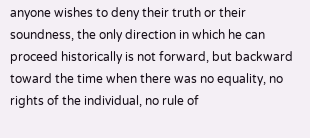anyone wishes to deny their truth or their soundness, the only direction in which he can proceed historically is not forward, but backward toward the time when there was no equality, no rights of the individual, no rule of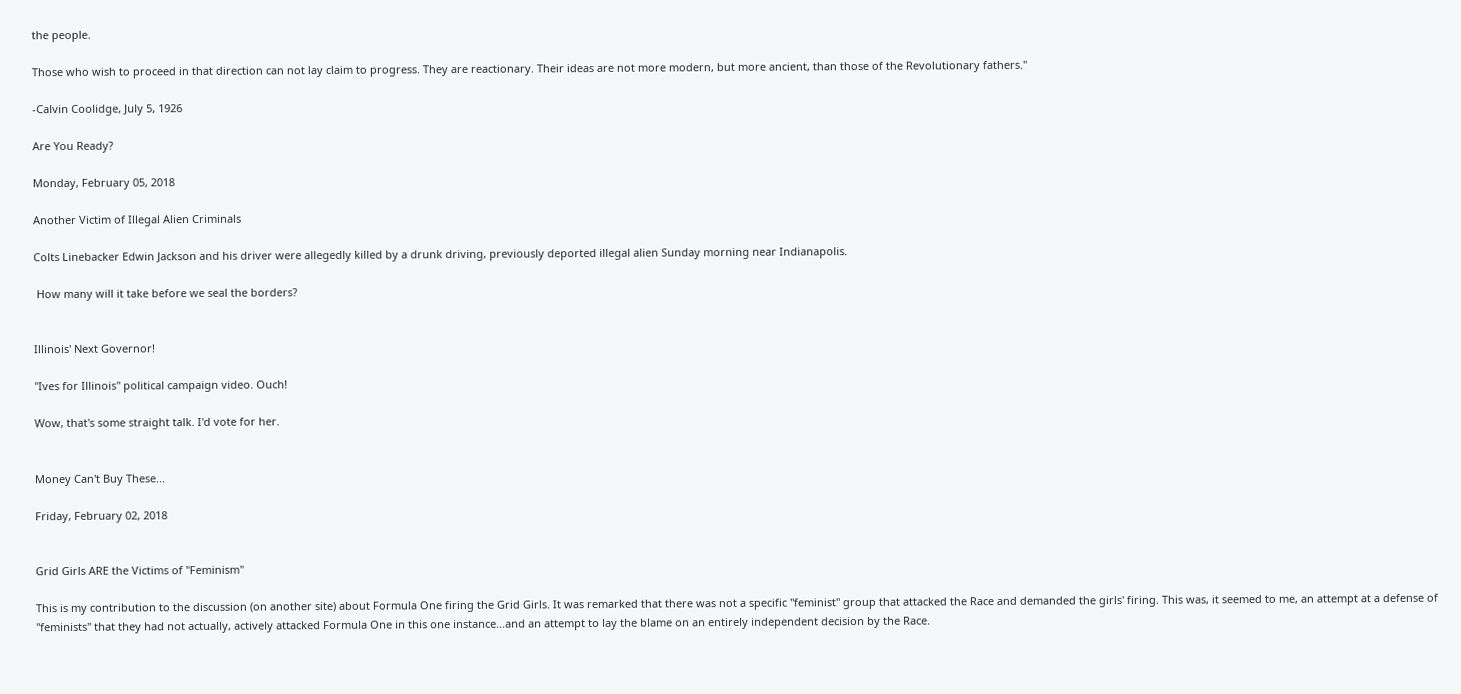the people.

Those who wish to proceed in that direction can not lay claim to progress. They are reactionary. Their ideas are not more modern, but more ancient, than those of the Revolutionary fathers."

-Calvin Coolidge, July 5, 1926

Are You Ready?

Monday, February 05, 2018

Another Victim of Illegal Alien Criminals

Colts Linebacker Edwin Jackson and his driver were allegedly killed by a drunk driving, previously deported illegal alien Sunday morning near Indianapolis.

 How many will it take before we seal the borders?


Illinois' Next Governor!

"Ives for Illinois" political campaign video. Ouch!

Wow, that's some straight talk. I'd vote for her.


Money Can't Buy These...

Friday, February 02, 2018


Grid Girls ARE the Victims of "Feminism"

This is my contribution to the discussion (on another site) about Formula One firing the Grid Girls. It was remarked that there was not a specific "feminist" group that attacked the Race and demanded the girls' firing. This was, it seemed to me, an attempt at a defense of "feminists" that they had not actually, actively attacked Formula One in this one instance...and an attempt to lay the blame on an entirely independent decision by the Race.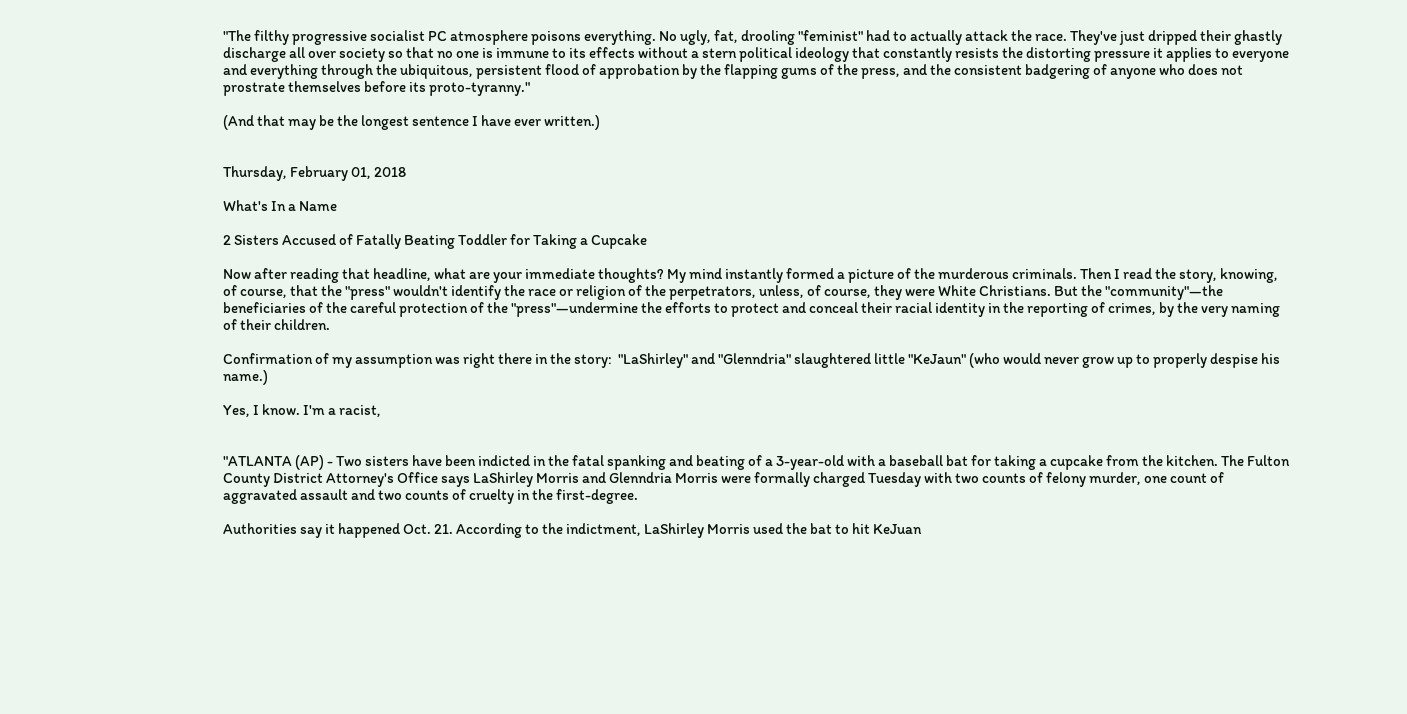"The filthy progressive socialist PC atmosphere poisons everything. No ugly, fat, drooling "feminist" had to actually attack the race. They've just dripped their ghastly discharge all over society so that no one is immune to its effects without a stern political ideology that constantly resists the distorting pressure it applies to everyone and everything through the ubiquitous, persistent flood of approbation by the flapping gums of the press, and the consistent badgering of anyone who does not prostrate themselves before its proto-tyranny."

(And that may be the longest sentence I have ever written.)


Thursday, February 01, 2018

What's In a Name

2 Sisters Accused of Fatally Beating Toddler for Taking a Cupcake

Now after reading that headline, what are your immediate thoughts? My mind instantly formed a picture of the murderous criminals. Then I read the story, knowing, of course, that the "press" wouldn't identify the race or religion of the perpetrators, unless, of course, they were White Christians. But the "community"—the beneficiaries of the careful protection of the "press"—undermine the efforts to protect and conceal their racial identity in the reporting of crimes, by the very naming of their children.

Confirmation of my assumption was right there in the story:  "LaShirley" and "Glenndria" slaughtered little "KeJaun" (who would never grow up to properly despise his name.)

Yes, I know. I'm a racist,


"ATLANTA (AP) - Two sisters have been indicted in the fatal spanking and beating of a 3-year-old with a baseball bat for taking a cupcake from the kitchen. The Fulton County District Attorney's Office says LaShirley Morris and Glenndria Morris were formally charged Tuesday with two counts of felony murder, one count of aggravated assault and two counts of cruelty in the first-degree.

Authorities say it happened Oct. 21. According to the indictment, LaShirley Morris used the bat to hit KeJuan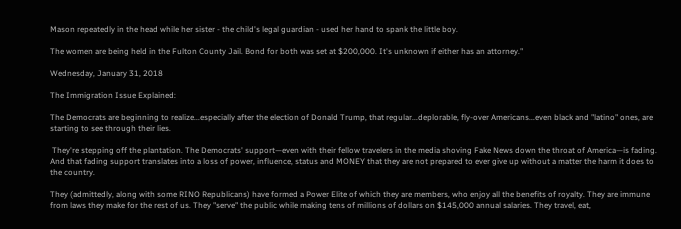Mason repeatedly in the head while her sister - the child's legal guardian - used her hand to spank the little boy.

The women are being held in the Fulton County Jail. Bond for both was set at $200,000. It's unknown if either has an attorney."

Wednesday, January 31, 2018

The Immigration Issue Explained:

The Democrats are beginning to realize...especially after the election of Donald Trump, that regular...deplorable, fly-over Americans...even black and "latino" ones, are starting to see through their lies.

 They're stepping off the plantation. The Democrats' support—even with their fellow travelers in the media shoving Fake News down the throat of America—is fading. And that fading support translates into a loss of power, influence, status and MONEY that they are not prepared to ever give up without a matter the harm it does to the country.

They (admittedly, along with some RINO Republicans) have formed a Power Elite of which they are members, who enjoy all the benefits of royalty. They are immune from laws they make for the rest of us. They "serve" the public while making tens of millions of dollars on $145,000 annual salaries. They travel, eat,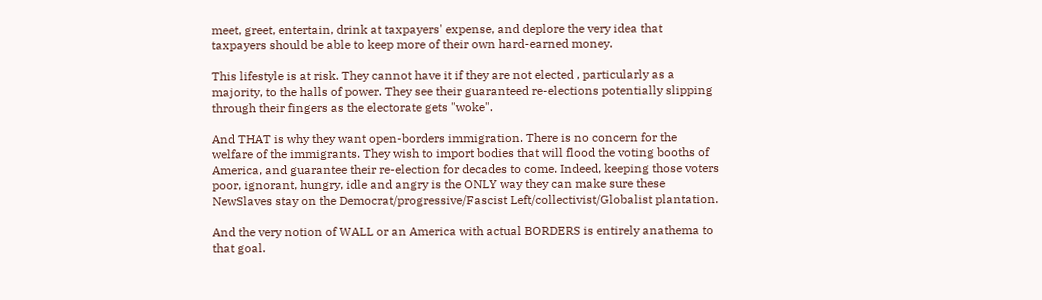meet, greet, entertain, drink at taxpayers' expense, and deplore the very idea that taxpayers should be able to keep more of their own hard-earned money.

This lifestyle is at risk. They cannot have it if they are not elected , particularly as a majority, to the halls of power. They see their guaranteed re-elections potentially slipping through their fingers as the electorate gets "woke".

And THAT is why they want open-borders immigration. There is no concern for the welfare of the immigrants. They wish to import bodies that will flood the voting booths of America, and guarantee their re-election for decades to come. Indeed, keeping those voters poor, ignorant, hungry, idle and angry is the ONLY way they can make sure these NewSlaves stay on the Democrat/progressive/Fascist Left/collectivist/Globalist plantation.

And the very notion of WALL or an America with actual BORDERS is entirely anathema to that goal.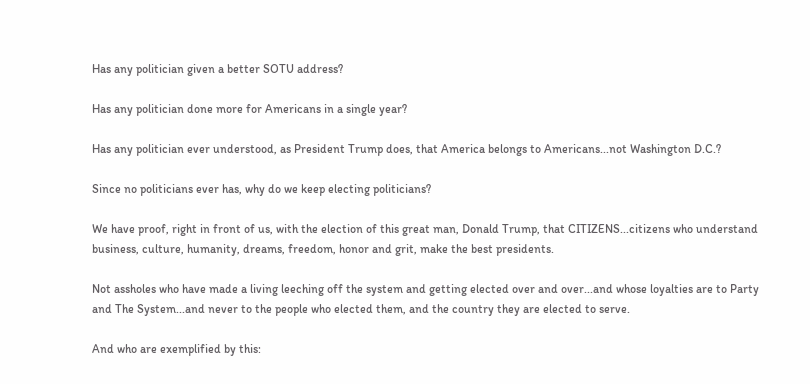Has any politician given a better SOTU address?

Has any politician done more for Americans in a single year?

Has any politician ever understood, as President Trump does, that America belongs to Americans...not Washington D.C.?

Since no politicians ever has, why do we keep electing politicians?

We have proof, right in front of us, with the election of this great man, Donald Trump, that CITIZENS...citizens who understand business, culture, humanity, dreams, freedom, honor and grit, make the best presidents.

Not assholes who have made a living leeching off the system and getting elected over and over...and whose loyalties are to Party and The System...and never to the people who elected them, and the country they are elected to serve.

And who are exemplified by this: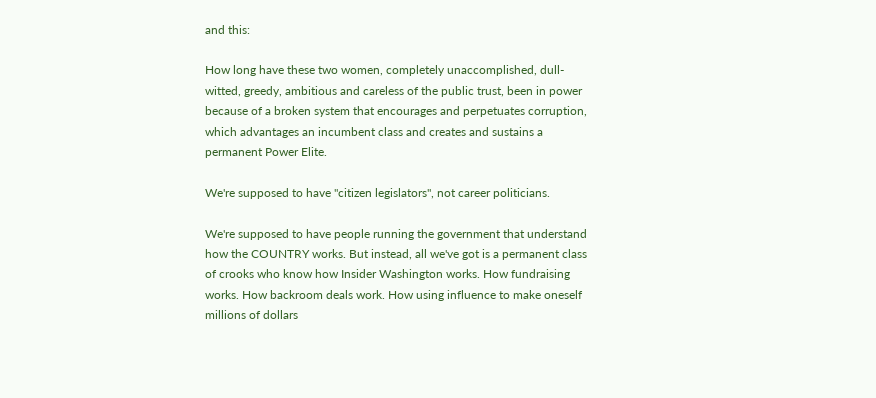and this:

How long have these two women, completely unaccomplished, dull-witted, greedy, ambitious and careless of the public trust, been in power because of a broken system that encourages and perpetuates corruption, which advantages an incumbent class and creates and sustains a permanent Power Elite.

We're supposed to have "citizen legislators", not career politicians.

We're supposed to have people running the government that understand how the COUNTRY works. But instead, all we've got is a permanent class of crooks who know how Insider Washington works. How fundraising works. How backroom deals work. How using influence to make oneself millions of dollars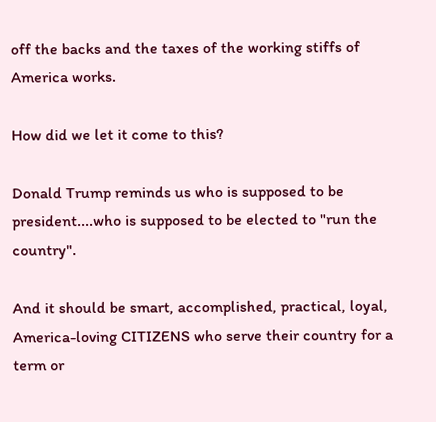off the backs and the taxes of the working stiffs of America works.

How did we let it come to this?

Donald Trump reminds us who is supposed to be president....who is supposed to be elected to "run the country".

And it should be smart, accomplished, practical, loyal, America-loving CITIZENS who serve their country for a term or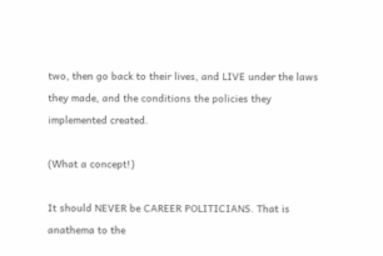two, then go back to their lives, and LIVE under the laws they made, and the conditions the policies they implemented created.

(What a concept!)

It should NEVER be CAREER POLITICIANS. That is anathema to the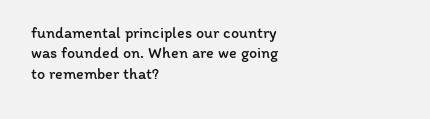fundamental principles our country was founded on. When are we going to remember that?